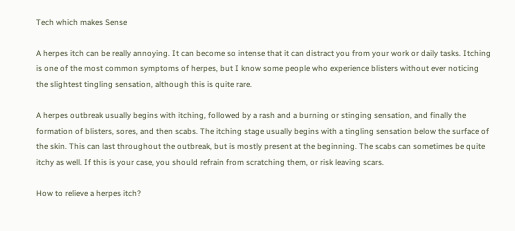Tech which makes Sense

A herpes itch can be really annoying. It can become so intense that it can distract you from your work or daily tasks. Itching is one of the most common symptoms of herpes, but I know some people who experience blisters without ever noticing the slightest tingling sensation, although this is quite rare.

A herpes outbreak usually begins with itching, followed by a rash and a burning or stinging sensation, and finally the formation of blisters, sores, and then scabs. The itching stage usually begins with a tingling sensation below the surface of the skin. This can last throughout the outbreak, but is mostly present at the beginning. The scabs can sometimes be quite itchy as well. If this is your case, you should refrain from scratching them, or risk leaving scars.

How to relieve a herpes itch?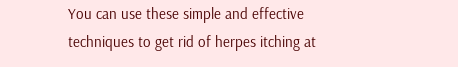You can use these simple and effective techniques to get rid of herpes itching at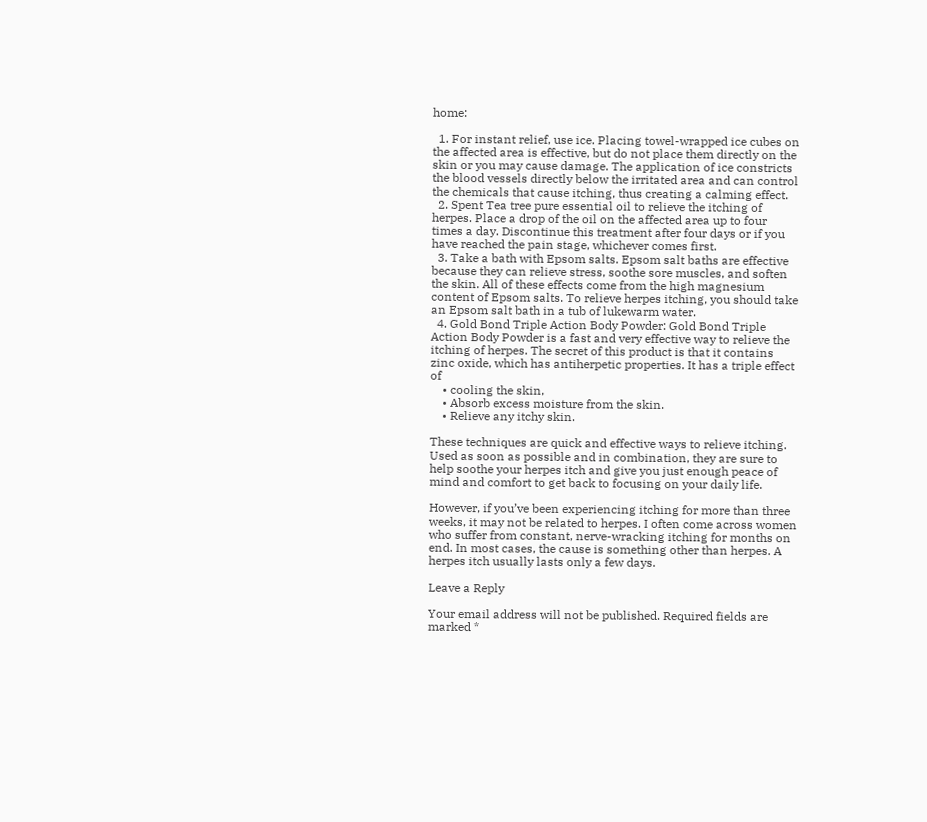home:

  1. For instant relief, use ice. Placing towel-wrapped ice cubes on the affected area is effective, but do not place them directly on the skin or you may cause damage. The application of ice constricts the blood vessels directly below the irritated area and can control the chemicals that cause itching, thus creating a calming effect.
  2. Spent Tea tree pure essential oil to relieve the itching of herpes. Place a drop of the oil on the affected area up to four times a day. Discontinue this treatment after four days or if you have reached the pain stage, whichever comes first.
  3. Take a bath with Epsom salts. Epsom salt baths are effective because they can relieve stress, soothe sore muscles, and soften the skin. All of these effects come from the high magnesium content of Epsom salts. To relieve herpes itching, you should take an Epsom salt bath in a tub of lukewarm water.
  4. Gold Bond Triple Action Body Powder: Gold Bond Triple Action Body Powder is a fast and very effective way to relieve the itching of herpes. The secret of this product is that it contains zinc oxide, which has antiherpetic properties. It has a triple effect of
    • cooling the skin,
    • Absorb excess moisture from the skin.
    • Relieve any itchy skin.

These techniques are quick and effective ways to relieve itching. Used as soon as possible and in combination, they are sure to help soothe your herpes itch and give you just enough peace of mind and comfort to get back to focusing on your daily life.

However, if you’ve been experiencing itching for more than three weeks, it may not be related to herpes. I often come across women who suffer from constant, nerve-wracking itching for months on end. In most cases, the cause is something other than herpes. A herpes itch usually lasts only a few days.

Leave a Reply

Your email address will not be published. Required fields are marked *